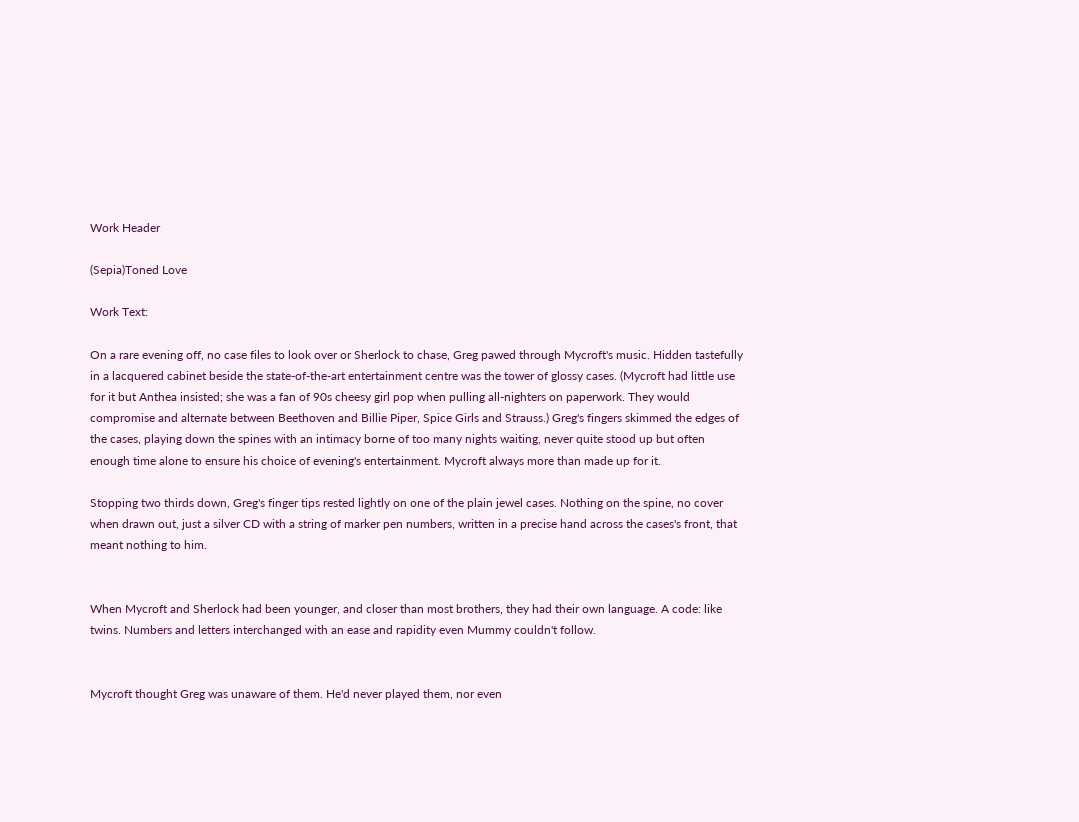Work Header

(Sepia)Toned Love

Work Text:

On a rare evening off, no case files to look over or Sherlock to chase, Greg pawed through Mycroft's music. Hidden tastefully in a lacquered cabinet beside the state-of-the-art entertainment centre was the tower of glossy cases. (Mycroft had little use for it but Anthea insisted; she was a fan of 90s cheesy girl pop when pulling all-nighters on paperwork. They would compromise and alternate between Beethoven and Billie Piper, Spice Girls and Strauss.) Greg's fingers skimmed the edges of the cases, playing down the spines with an intimacy borne of too many nights waiting, never quite stood up but often enough time alone to ensure his choice of evening's entertainment. Mycroft always more than made up for it.

Stopping two thirds down, Greg's finger tips rested lightly on one of the plain jewel cases. Nothing on the spine, no cover when drawn out, just a silver CD with a string of marker pen numbers, written in a precise hand across the cases's front, that meant nothing to him.


When Mycroft and Sherlock had been younger, and closer than most brothers, they had their own language. A code: like twins. Numbers and letters interchanged with an ease and rapidity even Mummy couldn't follow.


Mycroft thought Greg was unaware of them. He'd never played them, nor even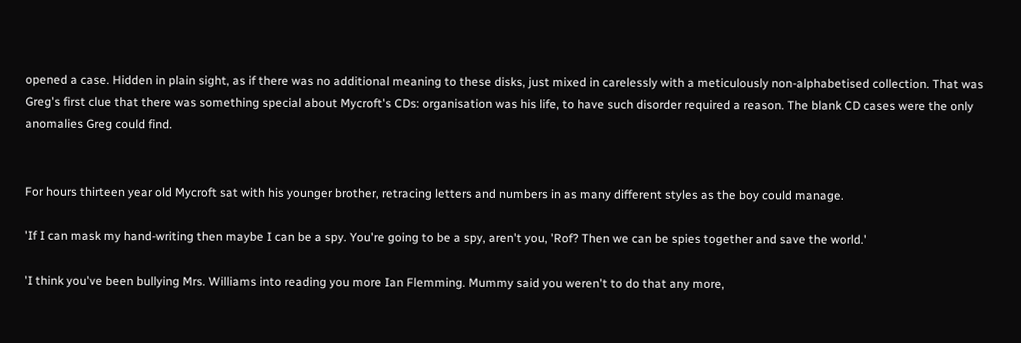opened a case. Hidden in plain sight, as if there was no additional meaning to these disks, just mixed in carelessly with a meticulously non-alphabetised collection. That was Greg's first clue that there was something special about Mycroft's CDs: organisation was his life, to have such disorder required a reason. The blank CD cases were the only anomalies Greg could find.


For hours thirteen year old Mycroft sat with his younger brother, retracing letters and numbers in as many different styles as the boy could manage.

'If I can mask my hand-writing then maybe I can be a spy. You're going to be a spy, aren't you, 'Rof? Then we can be spies together and save the world.'

'I think you've been bullying Mrs. Williams into reading you more Ian Flemming. Mummy said you weren't to do that any more,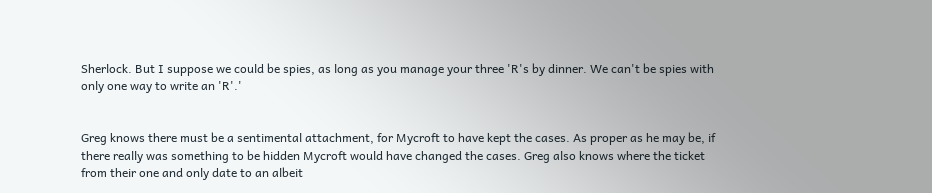Sherlock. But I suppose we could be spies, as long as you manage your three 'R's by dinner. We can't be spies with only one way to write an 'R'.'


Greg knows there must be a sentimental attachment, for Mycroft to have kept the cases. As proper as he may be, if there really was something to be hidden Mycroft would have changed the cases. Greg also knows where the ticket from their one and only date to an albeit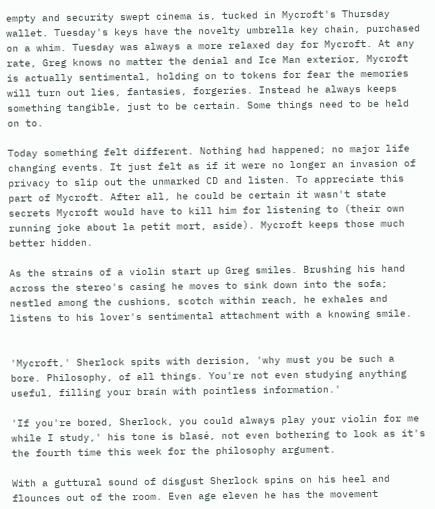empty and security swept cinema is, tucked in Mycroft's Thursday wallet. Tuesday's keys have the novelty umbrella key chain, purchased on a whim. Tuesday was always a more relaxed day for Mycroft. At any rate, Greg knows no matter the denial and Ice Man exterior, Mycroft is actually sentimental, holding on to tokens for fear the memories will turn out lies, fantasies, forgeries. Instead he always keeps something tangible, just to be certain. Some things need to be held on to.

Today something felt different. Nothing had happened; no major life changing events. It just felt as if it were no longer an invasion of privacy to slip out the unmarked CD and listen. To appreciate this part of Mycroft. After all, he could be certain it wasn't state secrets Mycroft would have to kill him for listening to (their own running joke about la petit mort, aside). Mycroft keeps those much better hidden.

As the strains of a violin start up Greg smiles. Brushing his hand across the stereo's casing he moves to sink down into the sofa; nestled among the cushions, scotch within reach, he exhales and listens to his lover's sentimental attachment with a knowing smile.


'Mycroft,' Sherlock spits with derision, 'why must you be such a bore. Philosophy, of all things. You're not even studying anything useful, filling your brain with pointless information.'

'If you're bored, Sherlock, you could always play your violin for me while I study,' his tone is blasé, not even bothering to look as it's the fourth time this week for the philosophy argument.

With a guttural sound of disgust Sherlock spins on his heel and flounces out of the room. Even age eleven he has the movement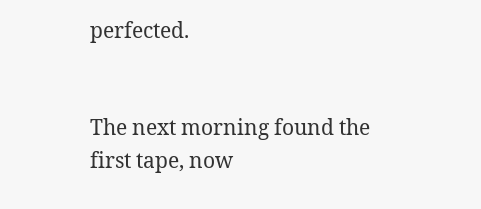perfected.


The next morning found the first tape, now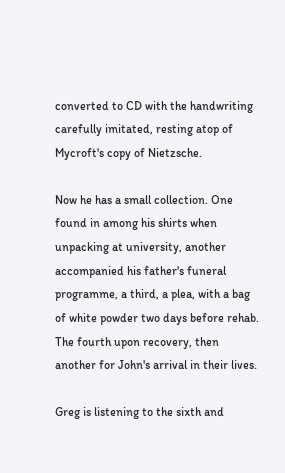converted to CD with the handwriting carefully imitated, resting atop of Mycroft's copy of Nietzsche.

Now he has a small collection. One found in among his shirts when unpacking at university, another accompanied his father's funeral programme, a third, a plea, with a bag of white powder two days before rehab. The fourth upon recovery, then another for John's arrival in their lives.

Greg is listening to the sixth and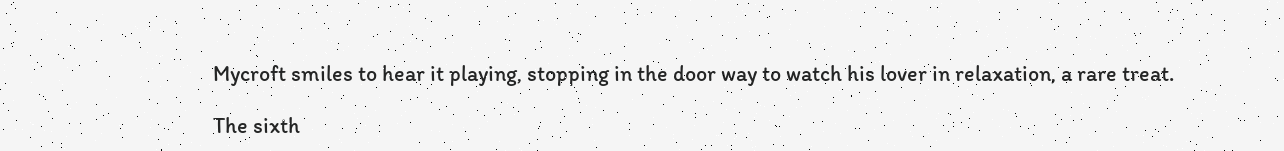Mycroft smiles to hear it playing, stopping in the door way to watch his lover in relaxation, a rare treat.

The sixth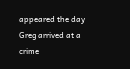appeared the day Greg arrived at a crime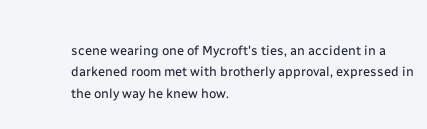scene wearing one of Mycroft's ties, an accident in a darkened room met with brotherly approval, expressed in the only way he knew how.